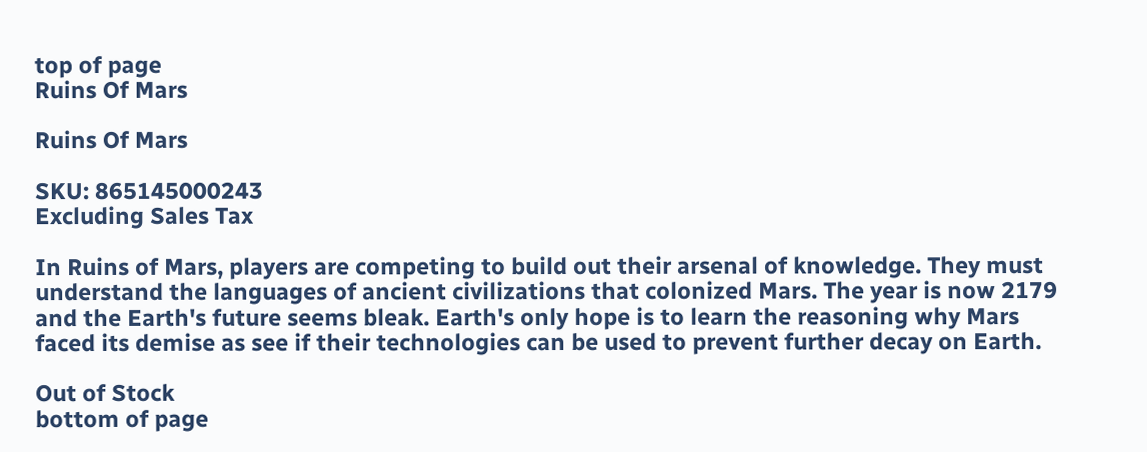top of page
Ruins Of Mars

Ruins Of Mars

SKU: 865145000243
Excluding Sales Tax

In Ruins of Mars, players are competing to build out their arsenal of knowledge. They must understand the languages of ancient civilizations that colonized Mars. The year is now 2179 and the Earth's future seems bleak. Earth's only hope is to learn the reasoning why Mars faced its demise as see if their technologies can be used to prevent further decay on Earth.

Out of Stock
bottom of page